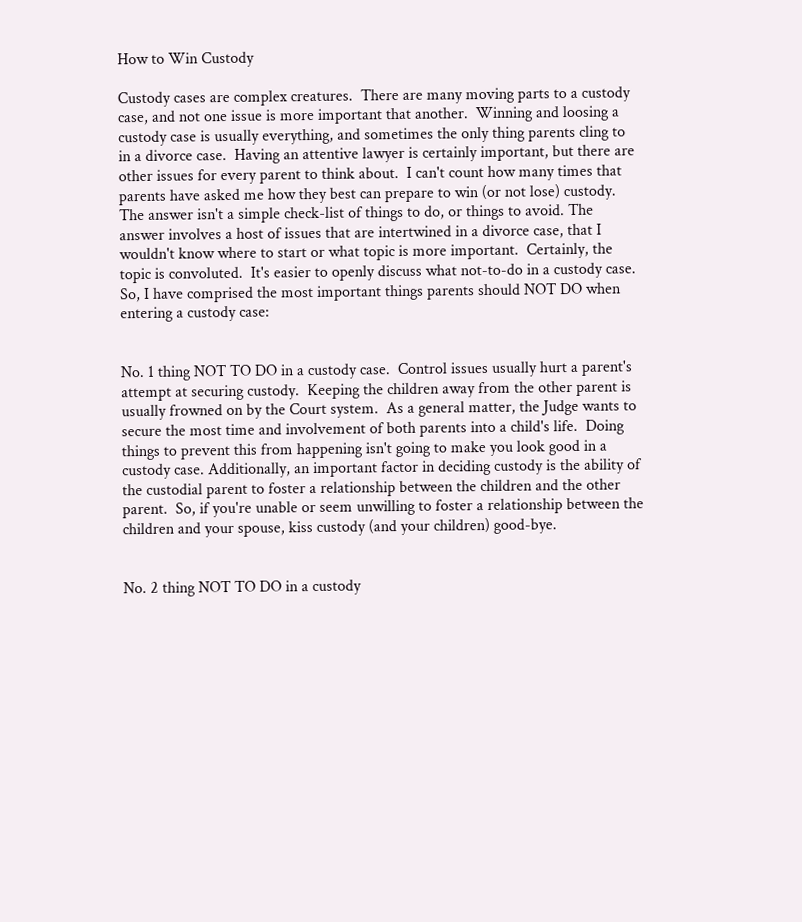How to Win Custody

Custody cases are complex creatures.  There are many moving parts to a custody case, and not one issue is more important that another.  Winning and loosing a custody case is usually everything, and sometimes the only thing parents cling to in a divorce case.  Having an attentive lawyer is certainly important, but there are other issues for every parent to think about.  I can't count how many times that parents have asked me how they best can prepare to win (or not lose) custody.  The answer isn't a simple check-list of things to do, or things to avoid. The answer involves a host of issues that are intertwined in a divorce case, that I wouldn't know where to start or what topic is more important.  Certainly, the topic is convoluted.  It's easier to openly discuss what not-to-do in a custody case.  So, I have comprised the most important things parents should NOT DO when entering a custody case:


No. 1 thing NOT TO DO in a custody case.  Control issues usually hurt a parent's attempt at securing custody.  Keeping the children away from the other parent is usually frowned on by the Court system.  As a general matter, the Judge wants to secure the most time and involvement of both parents into a child's life.  Doing things to prevent this from happening isn't going to make you look good in a custody case. Additionally, an important factor in deciding custody is the ability of the custodial parent to foster a relationship between the children and the other parent.  So, if you're unable or seem unwilling to foster a relationship between the children and your spouse, kiss custody (and your children) good-bye.


No. 2 thing NOT TO DO in a custody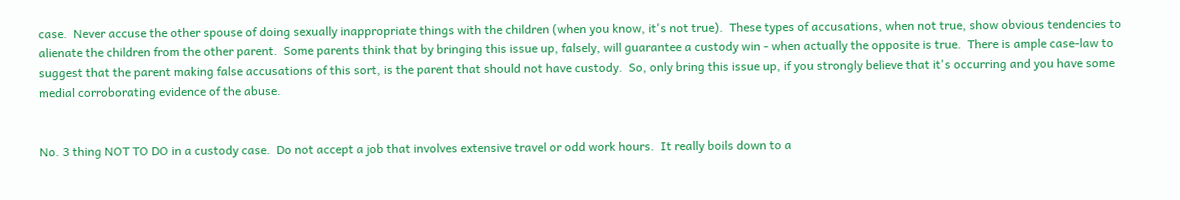case.  Never accuse the other spouse of doing sexually inappropriate things with the children (when you know, it's not true).  These types of accusations, when not true, show obvious tendencies to alienate the children from the other parent.  Some parents think that by bringing this issue up, falsely, will guarantee a custody win - when actually the opposite is true.  There is ample case-law to suggest that the parent making false accusations of this sort, is the parent that should not have custody.  So, only bring this issue up, if you strongly believe that it's occurring and you have some medial corroborating evidence of the abuse.


No. 3 thing NOT TO DO in a custody case.  Do not accept a job that involves extensive travel or odd work hours.  It really boils down to a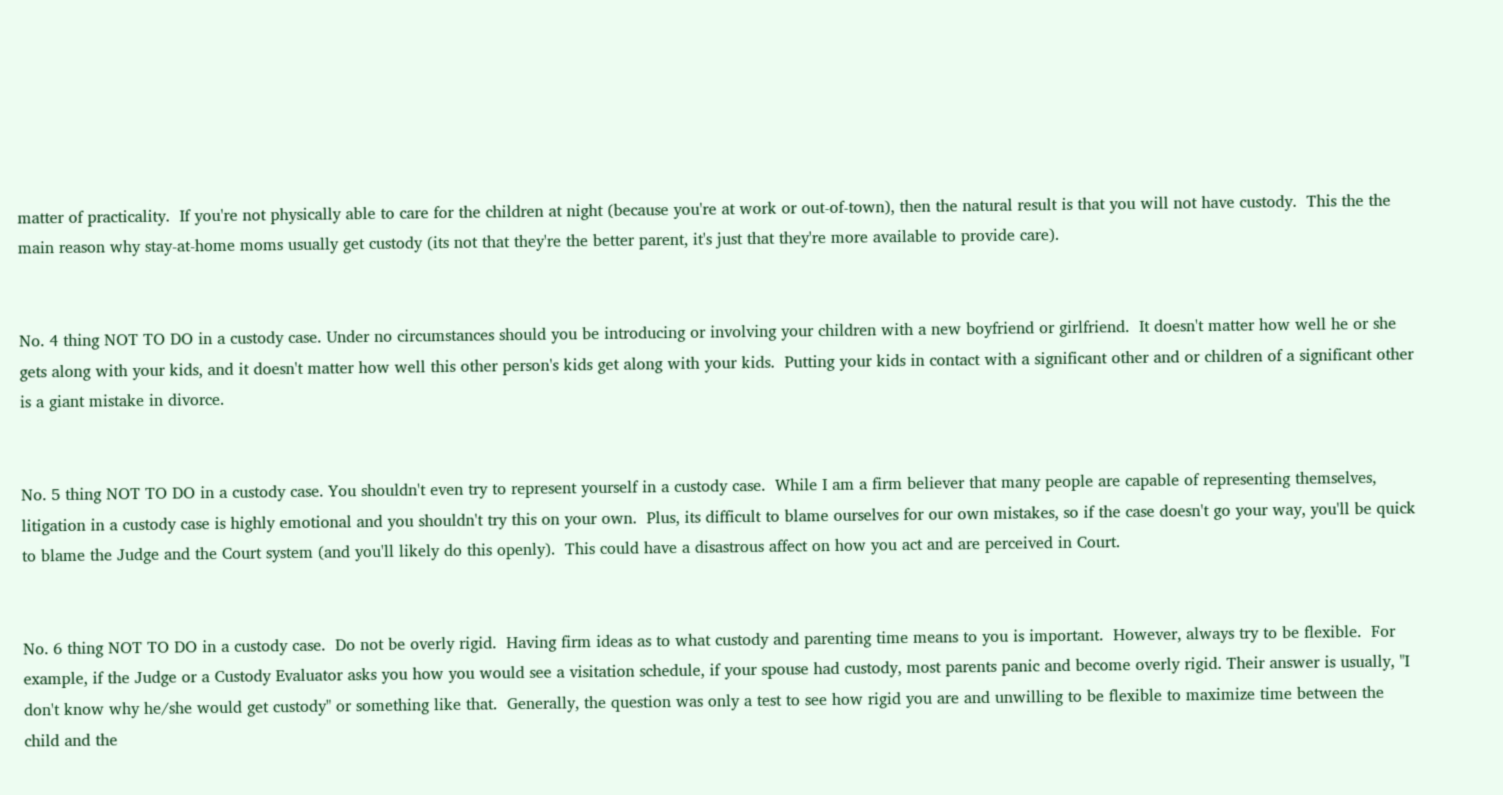matter of practicality.  If you're not physically able to care for the children at night (because you're at work or out-of-town), then the natural result is that you will not have custody.  This the the main reason why stay-at-home moms usually get custody (its not that they're the better parent, it's just that they're more available to provide care).


No. 4 thing NOT TO DO in a custody case. Under no circumstances should you be introducing or involving your children with a new boyfriend or girlfriend.  It doesn't matter how well he or she gets along with your kids, and it doesn't matter how well this other person's kids get along with your kids.  Putting your kids in contact with a significant other and or children of a significant other is a giant mistake in divorce.


No. 5 thing NOT TO DO in a custody case. You shouldn't even try to represent yourself in a custody case.  While I am a firm believer that many people are capable of representing themselves, litigation in a custody case is highly emotional and you shouldn't try this on your own.  Plus, its difficult to blame ourselves for our own mistakes, so if the case doesn't go your way, you'll be quick to blame the Judge and the Court system (and you'll likely do this openly).  This could have a disastrous affect on how you act and are perceived in Court.


No. 6 thing NOT TO DO in a custody case.  Do not be overly rigid.  Having firm ideas as to what custody and parenting time means to you is important.  However, always try to be flexible.  For example, if the Judge or a Custody Evaluator asks you how you would see a visitation schedule, if your spouse had custody, most parents panic and become overly rigid. Their answer is usually, "I don't know why he/she would get custody" or something like that.  Generally, the question was only a test to see how rigid you are and unwilling to be flexible to maximize time between the child and the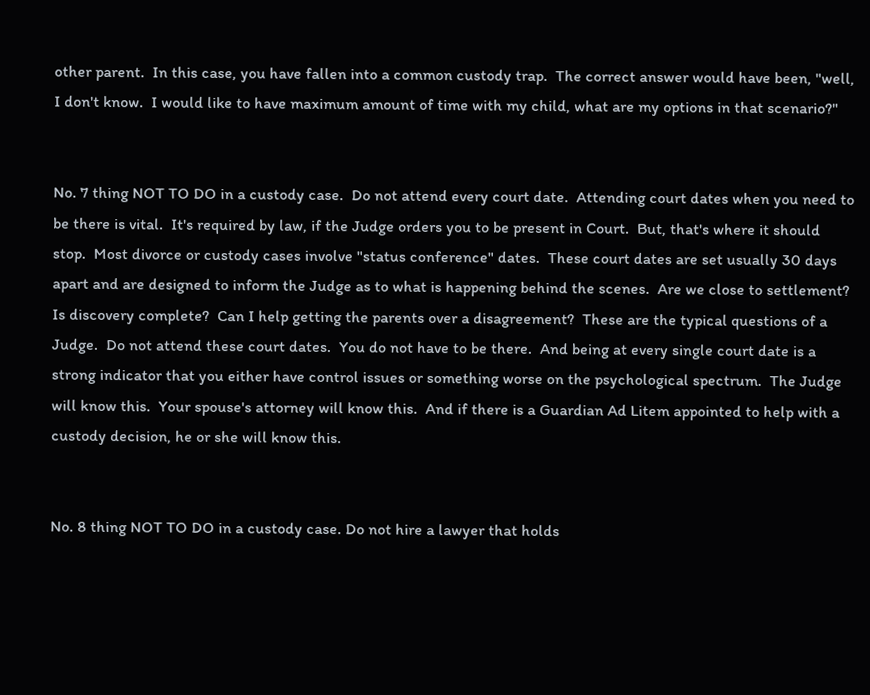other parent.  In this case, you have fallen into a common custody trap.  The correct answer would have been, "well, I don't know.  I would like to have maximum amount of time with my child, what are my options in that scenario?"


No. 7 thing NOT TO DO in a custody case.  Do not attend every court date.  Attending court dates when you need to be there is vital.  It's required by law, if the Judge orders you to be present in Court.  But, that's where it should stop.  Most divorce or custody cases involve "status conference" dates.  These court dates are set usually 30 days apart and are designed to inform the Judge as to what is happening behind the scenes.  Are we close to settlement?  Is discovery complete?  Can I help getting the parents over a disagreement?  These are the typical questions of a Judge.  Do not attend these court dates.  You do not have to be there.  And being at every single court date is a strong indicator that you either have control issues or something worse on the psychological spectrum.  The Judge will know this.  Your spouse's attorney will know this.  And if there is a Guardian Ad Litem appointed to help with a custody decision, he or she will know this.


No. 8 thing NOT TO DO in a custody case. Do not hire a lawyer that holds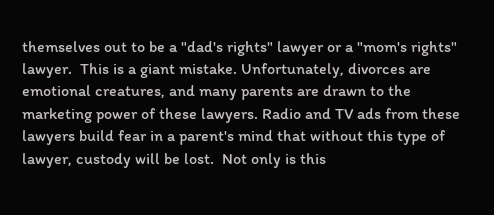themselves out to be a "dad's rights" lawyer or a "mom's rights" lawyer.  This is a giant mistake. Unfortunately, divorces are emotional creatures, and many parents are drawn to the marketing power of these lawyers. Radio and TV ads from these lawyers build fear in a parent's mind that without this type of lawyer, custody will be lost.  Not only is this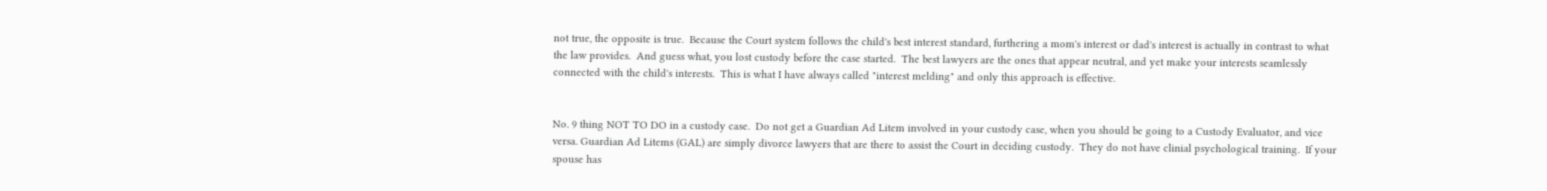not true, the opposite is true.  Because the Court system follows the child's best interest standard, furthering a mom's interest or dad's interest is actually in contrast to what the law provides.  And guess what, you lost custody before the case started.  The best lawyers are the ones that appear neutral, and yet make your interests seamlessly connected with the child's interests.  This is what I have always called "interest melding" and only this approach is effective.


No. 9 thing NOT TO DO in a custody case.  Do not get a Guardian Ad Litem involved in your custody case, when you should be going to a Custody Evaluator, and vice versa. Guardian Ad Litems (GAL) are simply divorce lawyers that are there to assist the Court in deciding custody.  They do not have clinial psychological training.  If your spouse has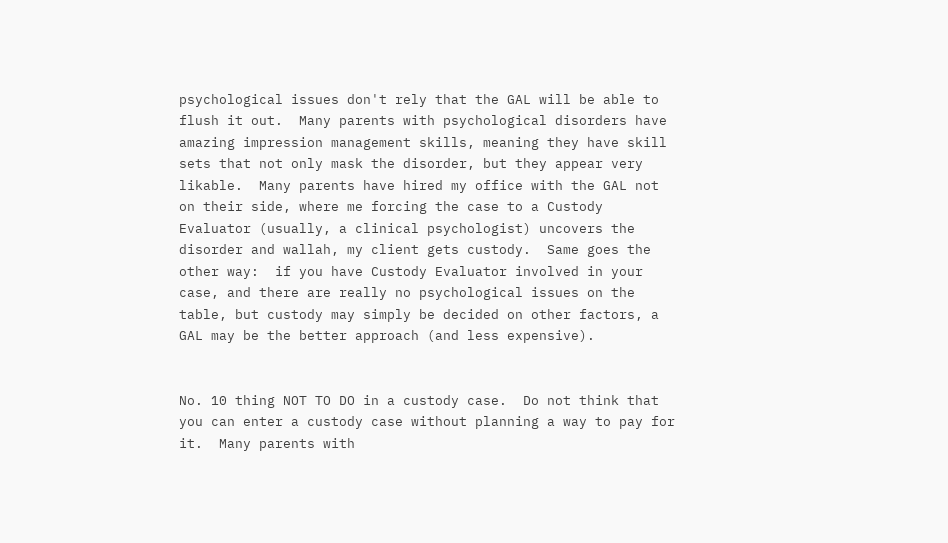psychological issues don't rely that the GAL will be able to flush it out.  Many parents with psychological disorders have amazing impression management skills, meaning they have skill sets that not only mask the disorder, but they appear very likable.  Many parents have hired my office with the GAL not on their side, where me forcing the case to a Custody Evaluator (usually, a clinical psychologist) uncovers the disorder and wallah, my client gets custody.  Same goes the other way:  if you have Custody Evaluator involved in your case, and there are really no psychological issues on the table, but custody may simply be decided on other factors, a GAL may be the better approach (and less expensive).


No. 10 thing NOT TO DO in a custody case.  Do not think that you can enter a custody case without planning a way to pay for it.  Many parents with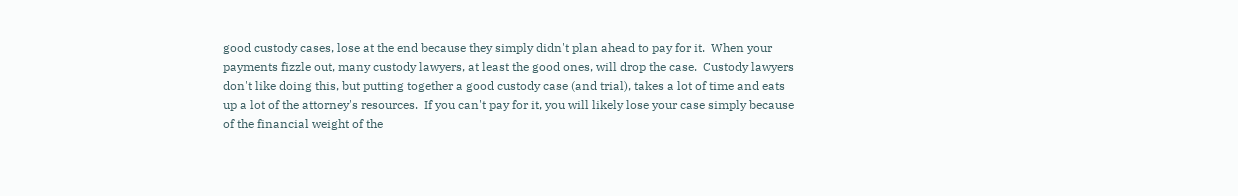good custody cases, lose at the end because they simply didn't plan ahead to pay for it.  When your payments fizzle out, many custody lawyers, at least the good ones, will drop the case.  Custody lawyers don't like doing this, but putting together a good custody case (and trial), takes a lot of time and eats up a lot of the attorney's resources.  If you can't pay for it, you will likely lose your case simply because of the financial weight of the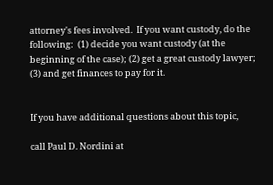attorney's fees involved.  If you want custody, do the following:  (1) decide you want custody (at the beginning of the case); (2) get a great custody lawyer; (3) and get finances to pay for it.


If you have additional questions about this topic,

call Paul D. Nordini at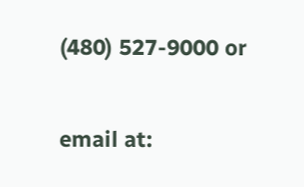(480) 527-9000 or

email at: